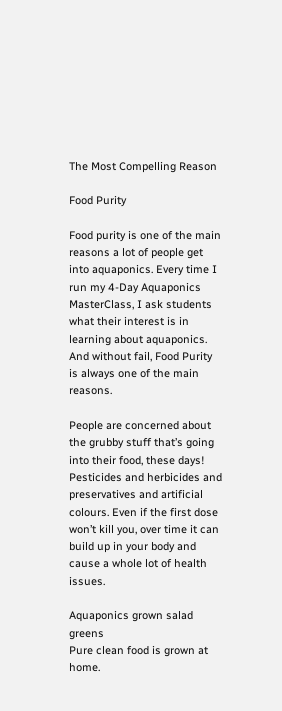The Most Compelling Reason

Food Purity

Food purity is one of the main reasons a lot of people get into aquaponics. Every time I run my 4-Day Aquaponics MasterClass, I ask students what their interest is in learning about aquaponics. And without fail, Food Purity is always one of the main reasons.

People are concerned about the grubby stuff that’s going into their food, these days! Pesticides and herbicides and preservatives and artificial colours. Even if the first dose won’t kill you, over time it can build up in your body and cause a whole lot of health issues.

Aquaponics grown salad greens
Pure clean food is grown at home.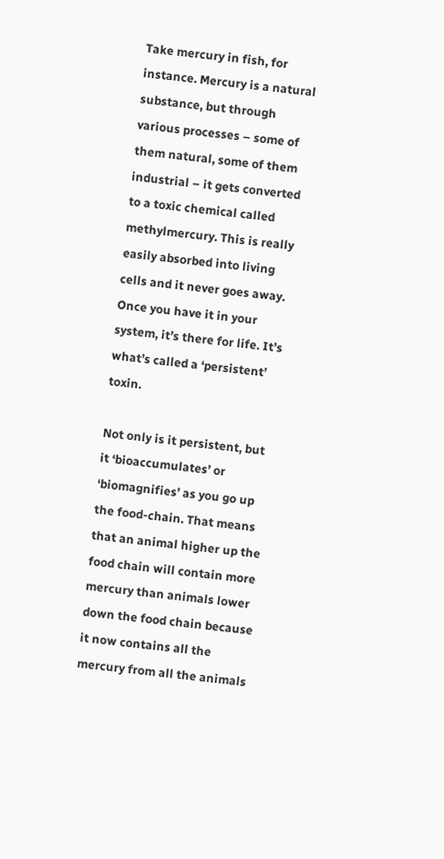Take mercury in fish, for instance. Mercury is a natural substance, but through various processes – some of them natural, some of them industrial – it gets converted to a toxic chemical called methylmercury. This is really easily absorbed into living cells and it never goes away. Once you have it in your system, it’s there for life. It’s what’s called a ‘persistent’ toxin.

Not only is it persistent, but it ‘bioaccumulates’ or ‘biomagnifies’ as you go up the food-chain. That means that an animal higher up the food chain will contain more mercury than animals lower down the food chain because it now contains all the mercury from all the animals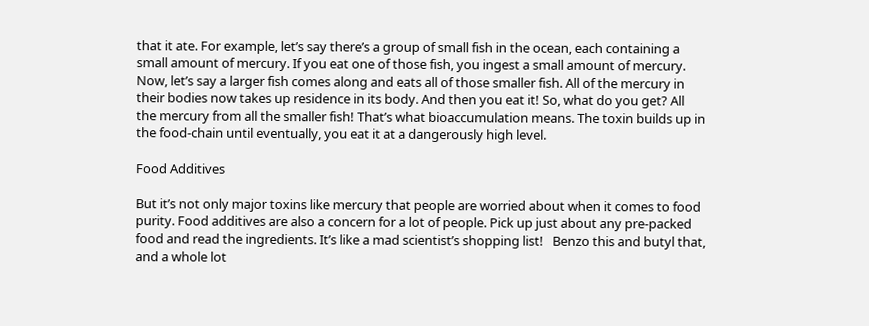that it ate. For example, let’s say there’s a group of small fish in the ocean, each containing a small amount of mercury. If you eat one of those fish, you ingest a small amount of mercury. Now, let’s say a larger fish comes along and eats all of those smaller fish. All of the mercury in their bodies now takes up residence in its body. And then you eat it! So, what do you get? All the mercury from all the smaller fish! That’s what bioaccumulation means. The toxin builds up in the food-chain until eventually, you eat it at a dangerously high level.

Food Additives

But it’s not only major toxins like mercury that people are worried about when it comes to food purity. Food additives are also a concern for a lot of people. Pick up just about any pre-packed food and read the ingredients. It’s like a mad scientist’s shopping list!   Benzo this and butyl that, and a whole lot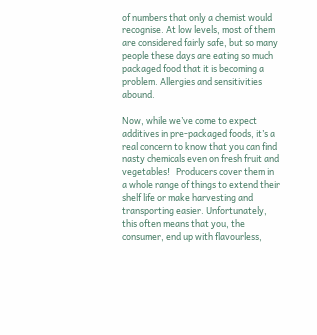of numbers that only a chemist would recognise. At low levels, most of them are considered fairly safe, but so many people these days are eating so much packaged food that it is becoming a problem. Allergies and sensitivities abound.

Now, while we’ve come to expect additives in pre-packaged foods, it’s a real concern to know that you can find nasty chemicals even on fresh fruit and vegetables!   Producers cover them in a whole range of things to extend their shelf life or make harvesting and transporting easier. Unfortunately, this often means that you, the consumer, end up with flavourless,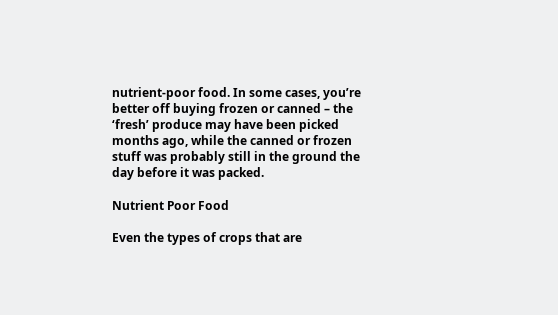nutrient-poor food. In some cases, you’re better off buying frozen or canned – the ‘fresh’ produce may have been picked months ago, while the canned or frozen stuff was probably still in the ground the day before it was packed.

Nutrient Poor Food

Even the types of crops that are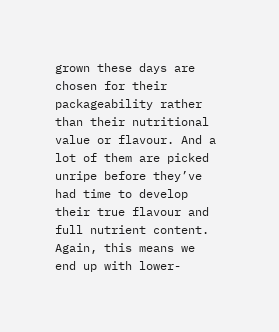grown these days are chosen for their packageability rather than their nutritional value or flavour. And a lot of them are picked unripe before they’ve had time to develop their true flavour and full nutrient content. Again, this means we end up with lower-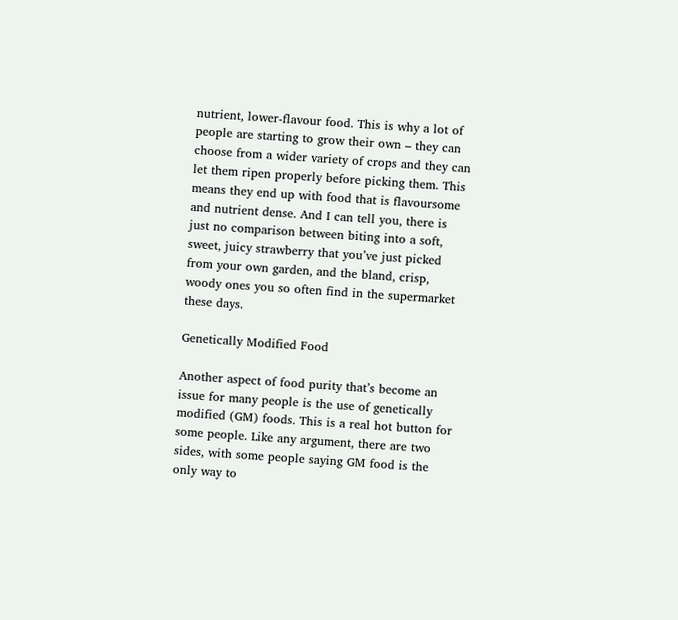nutrient, lower-flavour food. This is why a lot of people are starting to grow their own – they can choose from a wider variety of crops and they can let them ripen properly before picking them. This means they end up with food that is flavoursome and nutrient dense. And I can tell you, there is just no comparison between biting into a soft, sweet, juicy strawberry that you’ve just picked from your own garden, and the bland, crisp, woody ones you so often find in the supermarket these days.

Genetically Modified Food

Another aspect of food purity that’s become an issue for many people is the use of genetically modified (GM) foods. This is a real hot button for some people. Like any argument, there are two sides, with some people saying GM food is the only way to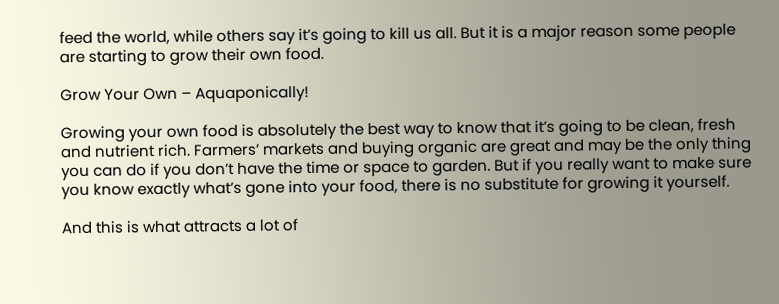feed the world, while others say it’s going to kill us all. But it is a major reason some people are starting to grow their own food.

Grow Your Own – Aquaponically!

Growing your own food is absolutely the best way to know that it’s going to be clean, fresh and nutrient rich. Farmers’ markets and buying organic are great and may be the only thing you can do if you don’t have the time or space to garden. But if you really want to make sure you know exactly what’s gone into your food, there is no substitute for growing it yourself.

And this is what attracts a lot of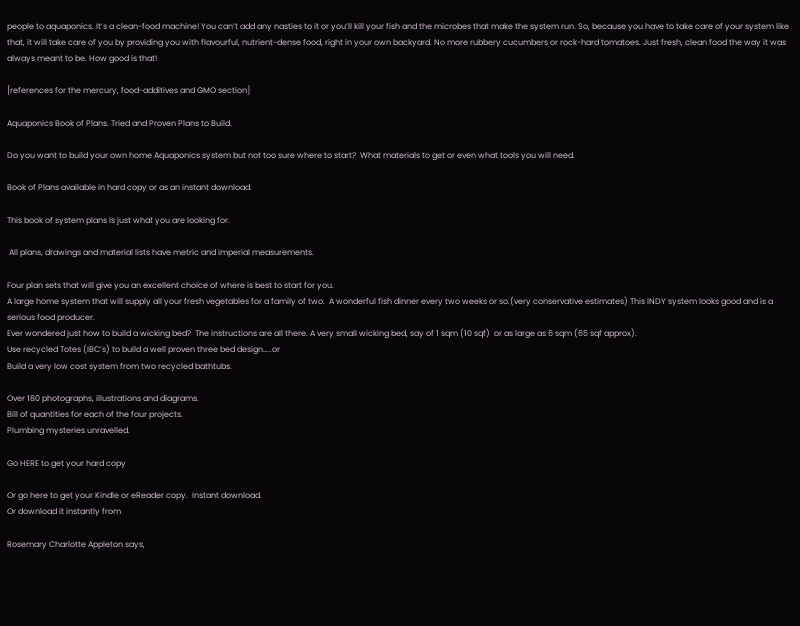people to aquaponics. It’s a clean-food machine! You can’t add any nasties to it or you’ll kill your fish and the microbes that make the system run. So, because you have to take care of your system like that, it will take care of you by providing you with flavourful, nutrient-dense food, right in your own backyard. No more rubbery cucumbers or rock-hard tomatoes. Just fresh, clean food the way it was always meant to be. How good is that!

[references for the mercury, food-additives and GMO section]

Aquaponics Book of Plans. Tried and Proven Plans to Build.

Do you want to build your own home Aquaponics system but not too sure where to start?  What materials to get or even what tools you will need.

Book of Plans available in hard copy or as an instant download.

This book of system plans is just what you are looking for.

 All plans, drawings and material lists have metric and imperial measurements.

Four plan sets that will give you an excellent choice of where is best to start for you.
A large home system that will supply all your fresh vegetables for a family of two.  A wonderful fish dinner every two weeks or so.(very conservative estimates) This INDY system looks good and is a serious food producer.
Ever wondered just how to build a wicking bed?  The instructions are all there. A very small wicking bed, say of 1 sqm (10 sqf)  or as large as 6 sqm (65 sqf approx).
Use recycled Totes (IBC’s) to build a well proven three bed design…..or
Build a very low cost system from two recycled bathtubs.

Over 180 photographs, illustrations and diagrams.
Bill of quantities for each of the four projects.
Plumbing mysteries unravelled.

Go HERE to get your hard copy

Or go here to get your Kindle or eReader copy.  Instant download.
Or download it instantly from

Rosemary Charlotte Appleton says,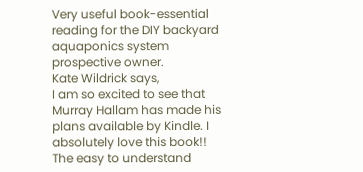Very useful book-essential reading for the DIY backyard aquaponics system prospective owner.
Kate Wildrick says,
I am so excited to see that Murray Hallam has made his plans available by Kindle. I absolutely love this book!! The easy to understand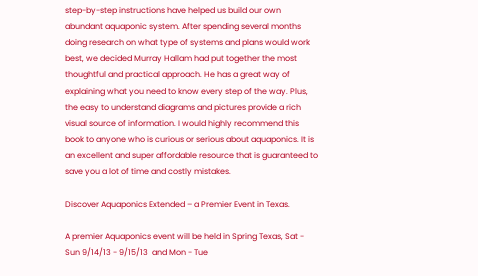step-by-step instructions have helped us build our own abundant aquaponic system. After spending several months doing research on what type of systems and plans would work best, we decided Murray Hallam had put together the most thoughtful and practical approach. He has a great way of explaining what you need to know every step of the way. Plus, the easy to understand diagrams and pictures provide a rich visual source of information. I would highly recommend this book to anyone who is curious or serious about aquaponics. It is an excellent and super affordable resource that is guaranteed to save you a lot of time and costly mistakes.

Discover Aquaponics Extended – a Premier Event in Texas.

A premier Aquaponics event will be held in Spring Texas, Sat - Sun 9/14/13 - 9/15/13  and Mon - Tue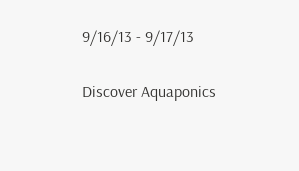9/16/13 - 9/17/13

Discover Aquaponics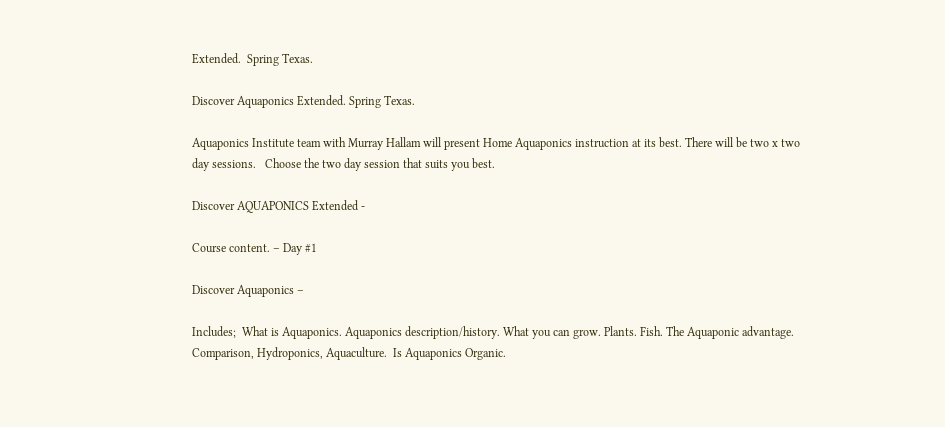Extended.  Spring Texas.

Discover Aquaponics Extended. Spring Texas.

Aquaponics Institute team with Murray Hallam will present Home Aquaponics instruction at its best. There will be two x two day sessions.   Choose the two day session that suits you best.

Discover AQUAPONICS Extended -

Course content. – Day #1

Discover Aquaponics –

Includes;  What is Aquaponics. Aquaponics description/history. What you can grow. Plants. Fish. The Aquaponic advantage. Comparison, Hydroponics, Aquaculture.  Is Aquaponics Organic.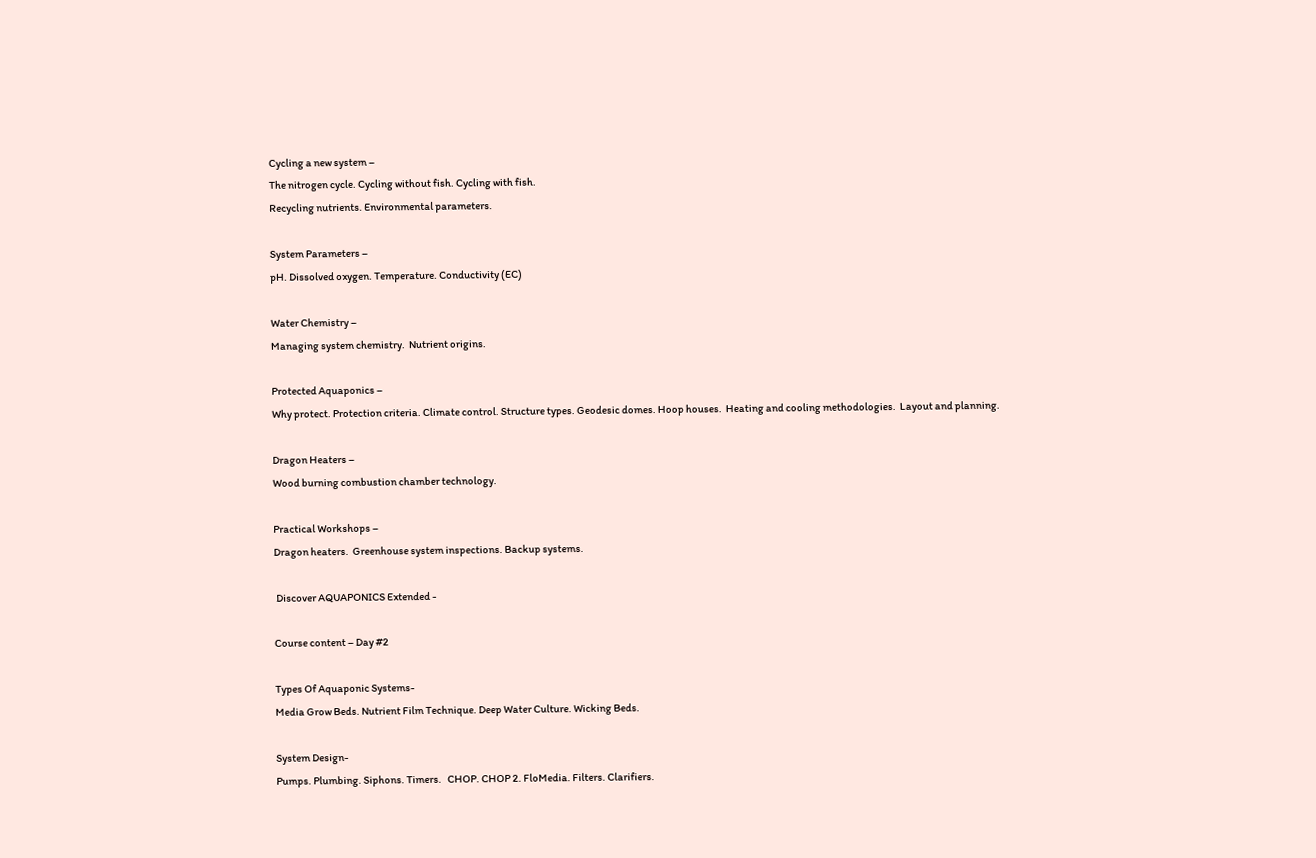Cycling a new system –
The nitrogen cycle. Cycling without fish. Cycling with fish.
Recycling nutrients. Environmental parameters.

System Parameters –
pH. Dissolved oxygen. Temperature. Conductivity (EC)

Water Chemistry –
Managing system chemistry.  Nutrient origins.

Protected Aquaponics –
Why protect. Protection criteria. Climate control. Structure types. Geodesic domes. Hoop houses.  Heating and cooling methodologies.  Layout and planning.

Dragon Heaters –
Wood burning combustion chamber technology.

Practical Workshops –
Dragon heaters.  Greenhouse system inspections. Backup systems.

 Discover AQUAPONICS Extended -

Course content – Day #2

Types Of Aquaponic Systems-
Media Grow Beds. Nutrient Film Technique. Deep Water Culture. Wicking Beds.

System Design-
Pumps. Plumbing. Siphons. Timers.   CHOP. CHOP 2. FloMedia. Filters. Clarifiers.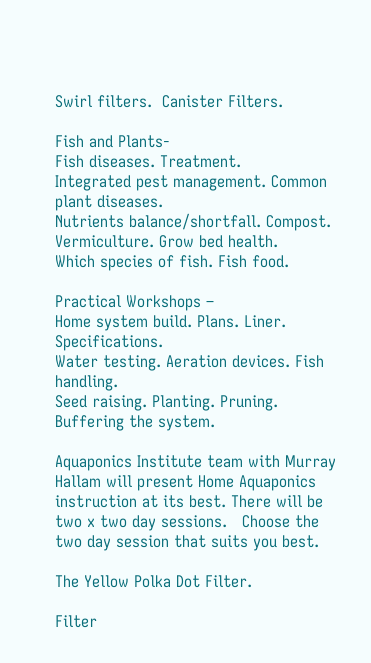Swirl filters.  Canister Filters.

Fish and Plants-
Fish diseases. Treatment.
Integrated pest management. Common plant diseases.
Nutrients balance/shortfall. Compost. Vermiculture. Grow bed health.
Which species of fish. Fish food.

Practical Workshops –
Home system build. Plans. Liner. Specifications.
Water testing. Aeration devices. Fish handling.
Seed raising. Planting. Pruning. Buffering the system.

Aquaponics Institute team with Murray Hallam will present Home Aquaponics instruction at its best. There will be two x two day sessions.   Choose the two day session that suits you best.

The Yellow Polka Dot Filter.

Filter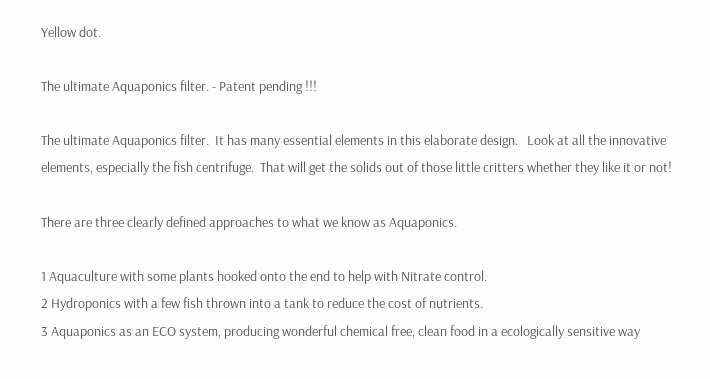Yellow dot.

The ultimate Aquaponics filter. - Patent pending !!!

The ultimate Aquaponics filter.  It has many essential elements in this elaborate design.   Look at all the innovative elements, especially the fish centrifuge.  That will get the solids out of those little critters whether they like it or not!

There are three clearly defined approaches to what we know as Aquaponics.

1 Aquaculture with some plants hooked onto the end to help with Nitrate control.
2 Hydroponics with a few fish thrown into a tank to reduce the cost of nutrients.
3 Aquaponics as an ECO system, producing wonderful chemical free, clean food in a ecologically sensitive way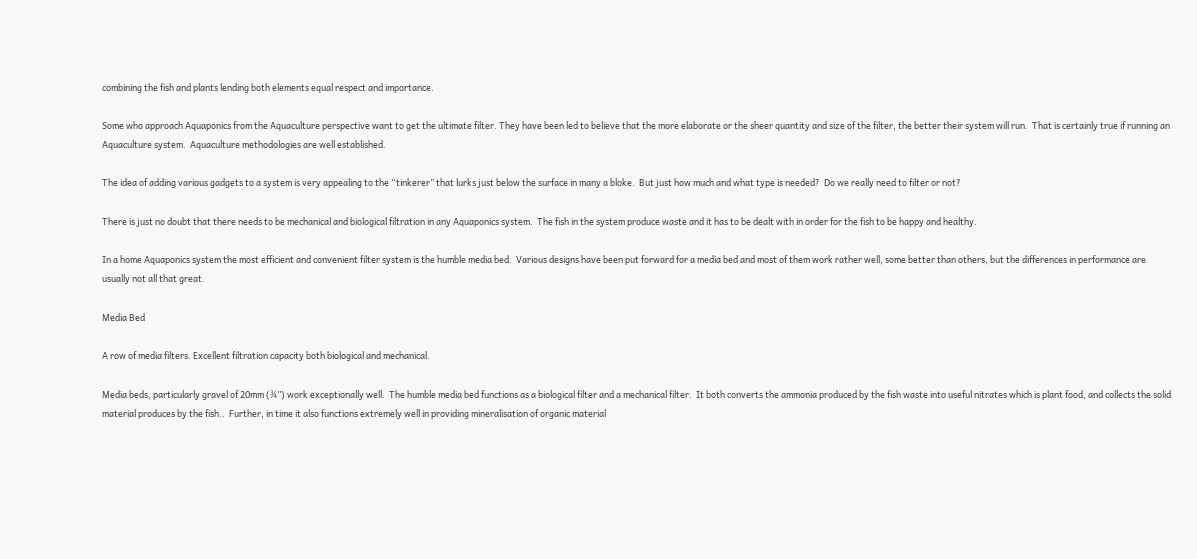combining the fish and plants lending both elements equal respect and importance.

Some who approach Aquaponics from the Aquaculture perspective want to get the ultimate filter. They have been led to believe that the more elaborate or the sheer quantity and size of the filter, the better their system will run.  That is certainly true if running an Aquaculture system.  Aquaculture methodologies are well established.

The idea of adding various gadgets to a system is very appealing to the “tinkerer” that lurks just below the surface in many a bloke.  But just how much and what type is needed?  Do we really need to filter or not?

There is just no doubt that there needs to be mechanical and biological filtration in any Aquaponics system.  The fish in the system produce waste and it has to be dealt with in order for the fish to be happy and healthy.

In a home Aquaponics system the most efficient and convenient filter system is the humble media bed.  Various designs have been put forward for a media bed and most of them work rather well, some better than others, but the differences in performance are usually not all that great.

Media Bed

A row of media filters. Excellent filtration capacity both biological and mechanical.

Media beds, particularly gravel of 20mm (¾”) work exceptionally well.  The humble media bed functions as a biological filter and a mechanical filter.  It both converts the ammonia produced by the fish waste into useful nitrates which is plant food, and collects the solid material produces by the fish..  Further, in time it also functions extremely well in providing mineralisation of organic material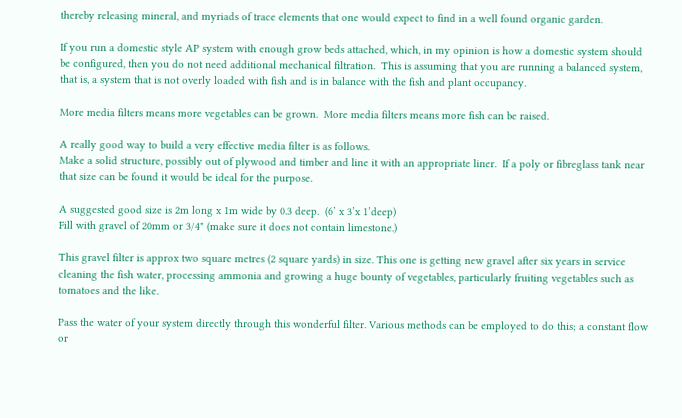thereby releasing mineral, and myriads of trace elements that one would expect to find in a well found organic garden.

If you run a domestic style AP system with enough grow beds attached, which, in my opinion is how a domestic system should be configured, then you do not need additional mechanical filtration.  This is assuming that you are running a balanced system, that is, a system that is not overly loaded with fish and is in balance with the fish and plant occupancy.

More media filters means more vegetables can be grown.  More media filters means more fish can be raised.

A really good way to build a very effective media filter is as follows.
Make a solid structure, possibly out of plywood and timber and line it with an appropriate liner.  If a poly or fibreglass tank near that size can be found it would be ideal for the purpose.

A suggested good size is 2m long x 1m wide by 0.3 deep.  (6’ x 3’x 1’deep)
Fill with gravel of 20mm or 3/4" (make sure it does not contain limestone.)

This gravel filter is approx two square metres (2 square yards) in size. This one is getting new gravel after six years in service cleaning the fish water, processing ammonia and growing a huge bounty of vegetables, particularly fruiting vegetables such as tomatoes and the like.

Pass the water of your system directly through this wonderful filter. Various methods can be employed to do this; a constant flow or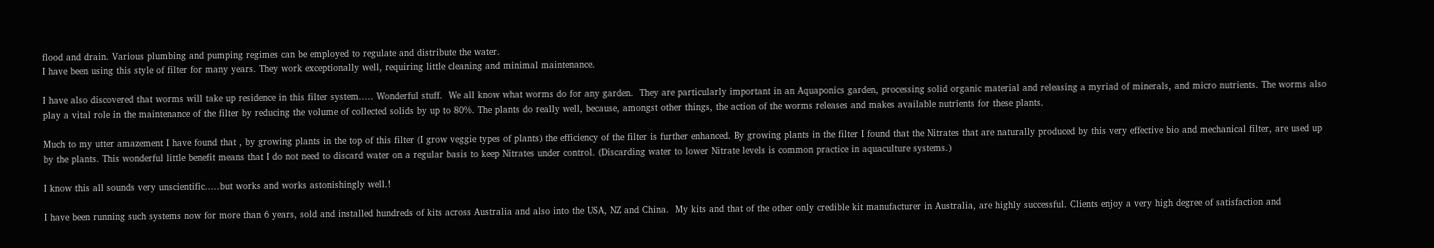flood and drain. Various plumbing and pumping regimes can be employed to regulate and distribute the water.
I have been using this style of filter for many years. They work exceptionally well, requiring little cleaning and minimal maintenance.

I have also discovered that worms will take up residence in this filter system..... Wonderful stuff.  We all know what worms do for any garden.  They are particularly important in an Aquaponics garden, processing solid organic material and releasing a myriad of minerals, and micro nutrients. The worms also play a vital role in the maintenance of the filter by reducing the volume of collected solids by up to 80%. The plants do really well, because, amongst other things, the action of the worms releases and makes available nutrients for these plants.

Much to my utter amazement I have found that , by growing plants in the top of this filter (I grow veggie types of plants) the efficiency of the filter is further enhanced. By growing plants in the filter I found that the Nitrates that are naturally produced by this very effective bio and mechanical filter, are used up by the plants. This wonderful little benefit means that I do not need to discard water on a regular basis to keep Nitrates under control. (Discarding water to lower Nitrate levels is common practice in aquaculture systems.)

I know this all sounds very unscientific.....but works and works astonishingly well.!

I have been running such systems now for more than 6 years, sold and installed hundreds of kits across Australia and also into the USA, NZ and China.  My kits and that of the other only credible kit manufacturer in Australia, are highly successful. Clients enjoy a very high degree of satisfaction and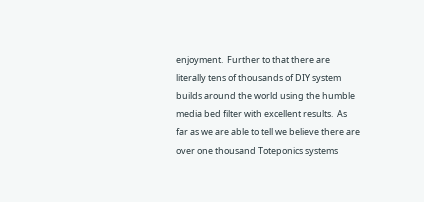enjoyment.  Further to that there are literally tens of thousands of DIY system builds around the world using the humble media bed filter with excellent results.  As far as we are able to tell we believe there are over one thousand Toteponics systems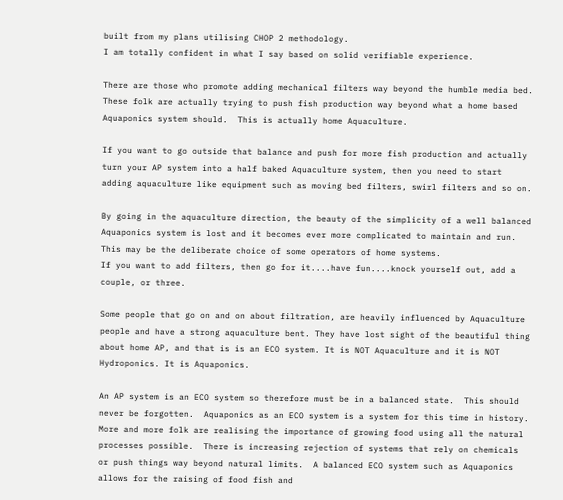built from my plans utilising CHOP 2 methodology.
I am totally confident in what I say based on solid verifiable experience.

There are those who promote adding mechanical filters way beyond the humble media bed.  These folk are actually trying to push fish production way beyond what a home based Aquaponics system should.  This is actually home Aquaculture.

If you want to go outside that balance and push for more fish production and actually turn your AP system into a half baked Aquaculture system, then you need to start adding aquaculture like equipment such as moving bed filters, swirl filters and so on.

By going in the aquaculture direction, the beauty of the simplicity of a well balanced Aquaponics system is lost and it becomes ever more complicated to maintain and run.
This may be the deliberate choice of some operators of home systems.
If you want to add filters, then go for it....have fun....knock yourself out, add a couple, or three.

Some people that go on and on about filtration, are heavily influenced by Aquaculture people and have a strong aquaculture bent. They have lost sight of the beautiful thing about home AP, and that is is an ECO system. It is NOT Aquaculture and it is NOT Hydroponics. It is Aquaponics.

An AP system is an ECO system so therefore must be in a balanced state.  This should never be forgotten.  Aquaponics as an ECO system is a system for this time in history.  More and more folk are realising the importance of growing food using all the natural processes possible.  There is increasing rejection of systems that rely on chemicals or push things way beyond natural limits.  A balanced ECO system such as Aquaponics allows for the raising of food fish and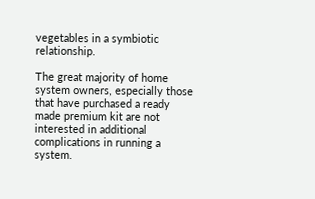vegetables in a symbiotic relationship.

The great majority of home system owners, especially those that have purchased a ready made premium kit are not interested in additional complications in running a system.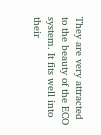They are very attracted to the beauty of the ECO system. It fits well into their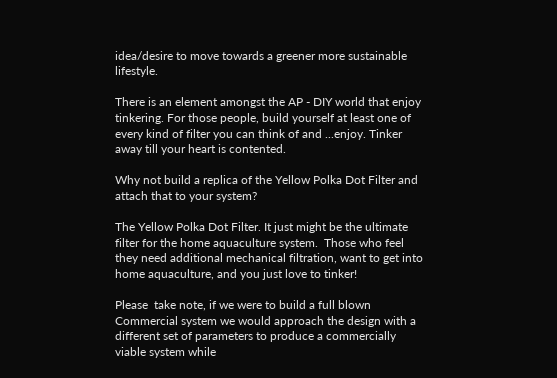idea/desire to move towards a greener more sustainable lifestyle.

There is an element amongst the AP - DIY world that enjoy tinkering. For those people, build yourself at least one of every kind of filter you can think of and ...enjoy. Tinker away till your heart is contented.

Why not build a replica of the Yellow Polka Dot Filter and attach that to your system?

The Yellow Polka Dot Filter. It just might be the ultimate filter for the home aquaculture system.  Those who feel they need additional mechanical filtration, want to get into home aquaculture, and you just love to tinker!

Please  take note, if we were to build a full blown Commercial system we would approach the design with a different set of parameters to produce a commercially viable system while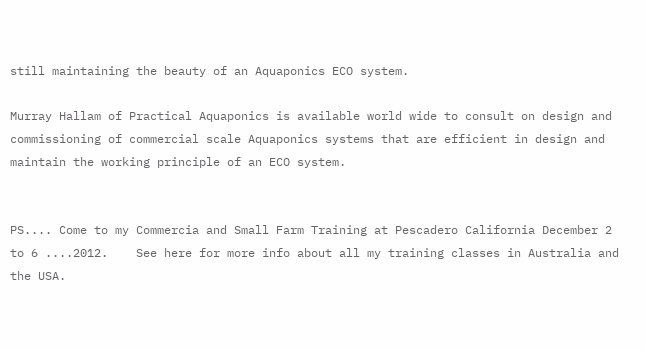still maintaining the beauty of an Aquaponics ECO system.

Murray Hallam of Practical Aquaponics is available world wide to consult on design and commissioning of commercial scale Aquaponics systems that are efficient in design and maintain the working principle of an ECO system.


PS.... Come to my Commercia and Small Farm Training at Pescadero California December 2 to 6 ....2012.    See here for more info about all my training classes in Australia and the USA.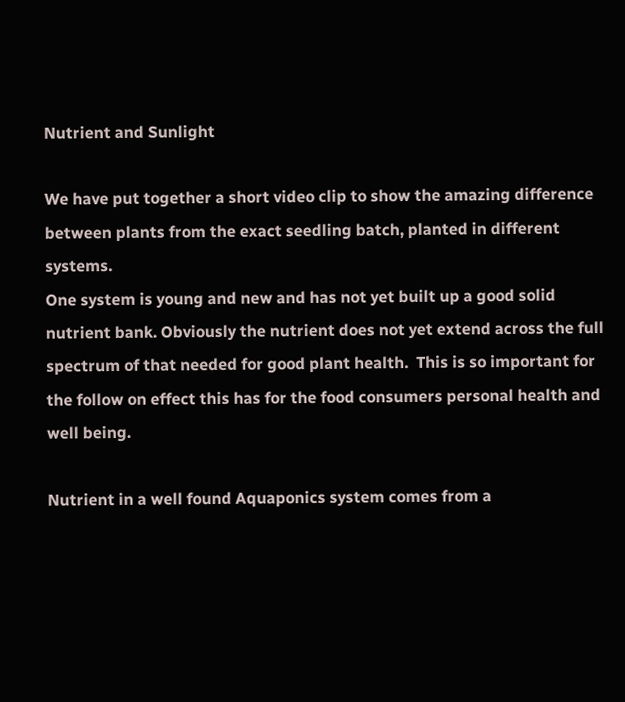Nutrient and Sunlight

We have put together a short video clip to show the amazing difference between plants from the exact seedling batch, planted in different systems.
One system is young and new and has not yet built up a good solid nutrient bank. Obviously the nutrient does not yet extend across the full spectrum of that needed for good plant health.  This is so important for the follow on effect this has for the food consumers personal health and well being.

Nutrient in a well found Aquaponics system comes from a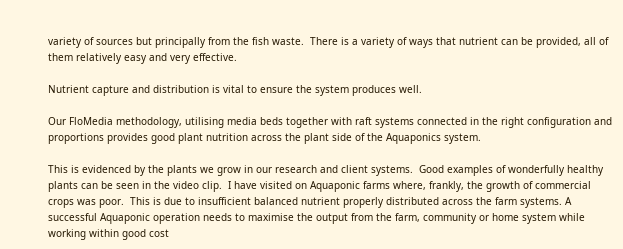variety of sources but principally from the fish waste.  There is a variety of ways that nutrient can be provided, all of them relatively easy and very effective.

Nutrient capture and distribution is vital to ensure the system produces well.

Our FloMedia methodology, utilising media beds together with raft systems connected in the right configuration and proportions provides good plant nutrition across the plant side of the Aquaponics system.

This is evidenced by the plants we grow in our research and client systems.  Good examples of wonderfully healthy plants can be seen in the video clip.  I have visited on Aquaponic farms where, frankly, the growth of commercial crops was poor.  This is due to insufficient balanced nutrient properly distributed across the farm systems. A successful Aquaponic operation needs to maximise the output from the farm, community or home system while working within good cost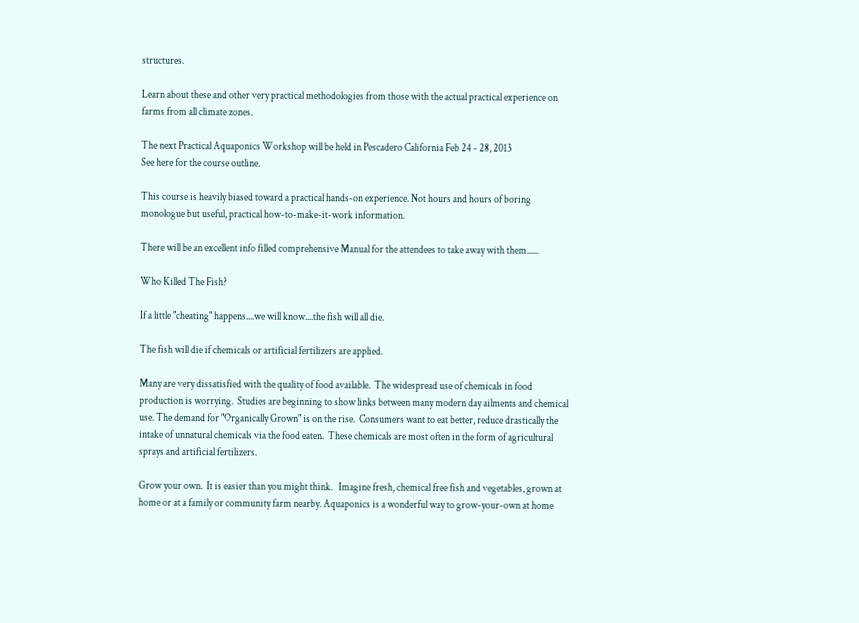structures.

Learn about these and other very practical methodologies from those with the actual practical experience on farms from all climate zones.

The next Practical Aquaponics Workshop will be held in Pescadero California Feb 24 - 28, 2013
See here for the course outline.

This course is heavily biased toward a practical hands-on experience. Not hours and hours of boring monologue but useful, practical how-to-make-it-work information.

There will be an excellent info filled comprehensive Manual for the attendees to take away with them......

Who Killed The Fish?

If a little "cheating" happens....we will know....the fish will all die.

The fish will die if chemicals or artificial fertilizers are applied.

Many are very dissatisfied with the quality of food available.  The widespread use of chemicals in food production is worrying.  Studies are beginning to show links between many modern day ailments and chemical use. The demand for "Organically Grown" is on the rise.  Consumers want to eat better, reduce drastically the intake of unnatural chemicals via the food eaten.  These chemicals are most often in the form of agricultural sprays and artificial fertilizers.

Grow your own.  It is easier than you might think.   Imagine fresh, chemical free fish and vegetables, grown at home or at a family or community farm nearby. Aquaponics is a wonderful way to grow-your-own at home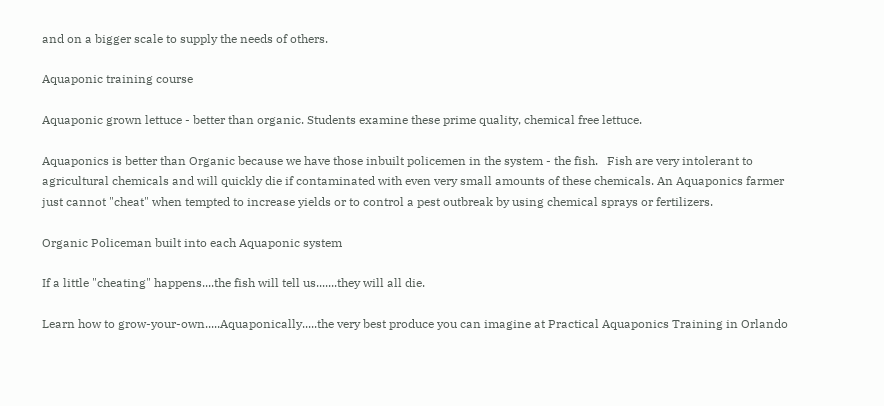and on a bigger scale to supply the needs of others.

Aquaponic training course

Aquaponic grown lettuce - better than organic. Students examine these prime quality, chemical free lettuce.

Aquaponics is better than Organic because we have those inbuilt policemen in the system - the fish.   Fish are very intolerant to agricultural chemicals and will quickly die if contaminated with even very small amounts of these chemicals. An Aquaponics farmer just cannot "cheat" when tempted to increase yields or to control a pest outbreak by using chemical sprays or fertilizers.

Organic Policeman built into each Aquaponic system

If a little "cheating" happens....the fish will tell us.......they will all die.

Learn how to grow-your-own.....Aquaponically.....the very best produce you can imagine at Practical Aquaponics Training in Orlando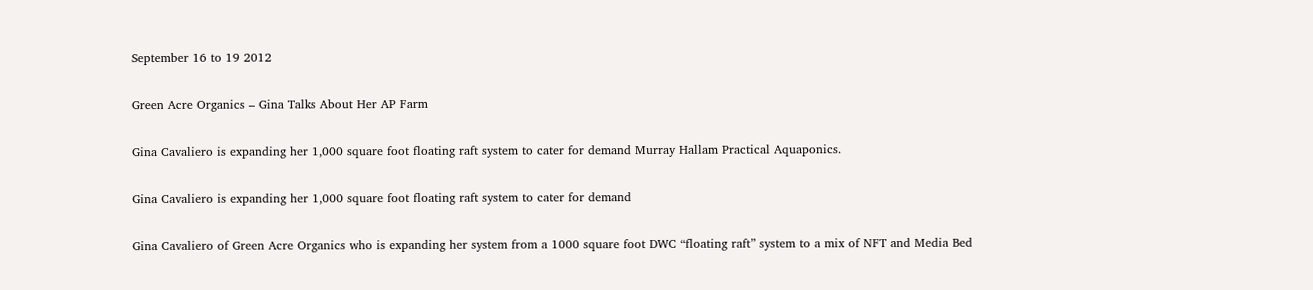September 16 to 19 2012

Green Acre Organics – Gina Talks About Her AP Farm

Gina Cavaliero is expanding her 1,000 square foot floating raft system to cater for demand Murray Hallam Practical Aquaponics.

Gina Cavaliero is expanding her 1,000 square foot floating raft system to cater for demand

Gina Cavaliero of Green Acre Organics who is expanding her system from a 1000 square foot DWC “floating raft” system to a mix of NFT and Media Bed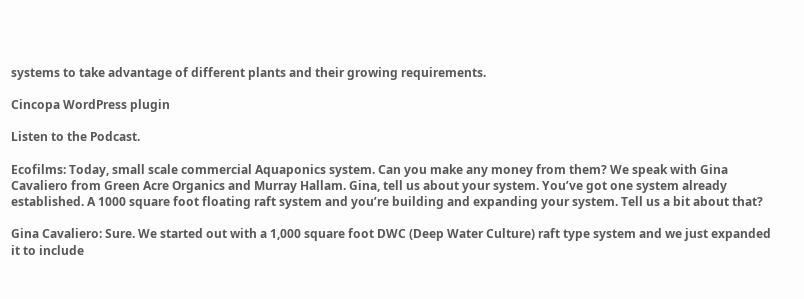systems to take advantage of different plants and their growing requirements.

Cincopa WordPress plugin

Listen to the Podcast.

Ecofilms: Today, small scale commercial Aquaponics system. Can you make any money from them? We speak with Gina Cavaliero from Green Acre Organics and Murray Hallam. Gina, tell us about your system. You’ve got one system already established. A 1000 square foot floating raft system and you’re building and expanding your system. Tell us a bit about that?

Gina Cavaliero: Sure. We started out with a 1,000 square foot DWC (Deep Water Culture) raft type system and we just expanded it to include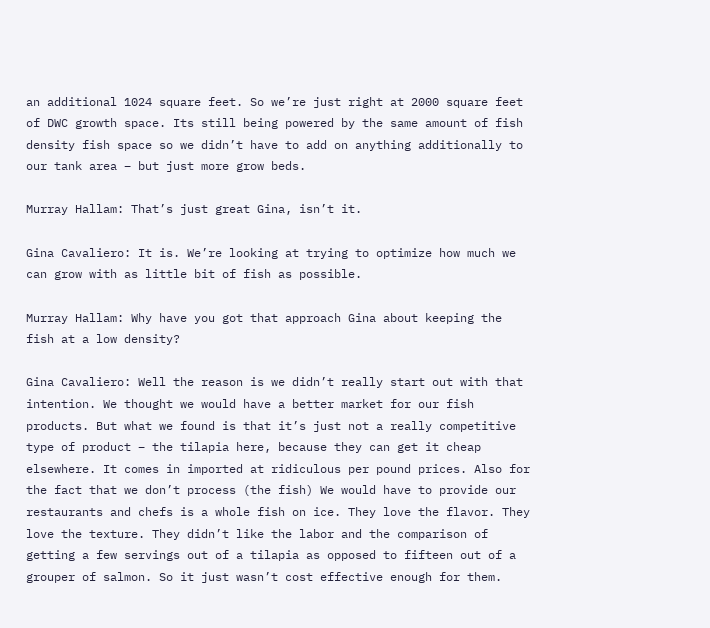an additional 1024 square feet. So we’re just right at 2000 square feet of DWC growth space. Its still being powered by the same amount of fish density fish space so we didn’t have to add on anything additionally to our tank area – but just more grow beds.

Murray Hallam: That’s just great Gina, isn’t it.

Gina Cavaliero: It is. We’re looking at trying to optimize how much we can grow with as little bit of fish as possible.

Murray Hallam: Why have you got that approach Gina about keeping the fish at a low density?

Gina Cavaliero: Well the reason is we didn’t really start out with that intention. We thought we would have a better market for our fish products. But what we found is that it’s just not a really competitive type of product – the tilapia here, because they can get it cheap elsewhere. It comes in imported at ridiculous per pound prices. Also for the fact that we don’t process (the fish) We would have to provide our restaurants and chefs is a whole fish on ice. They love the flavor. They love the texture. They didn’t like the labor and the comparison of getting a few servings out of a tilapia as opposed to fifteen out of a grouper of salmon. So it just wasn’t cost effective enough for them.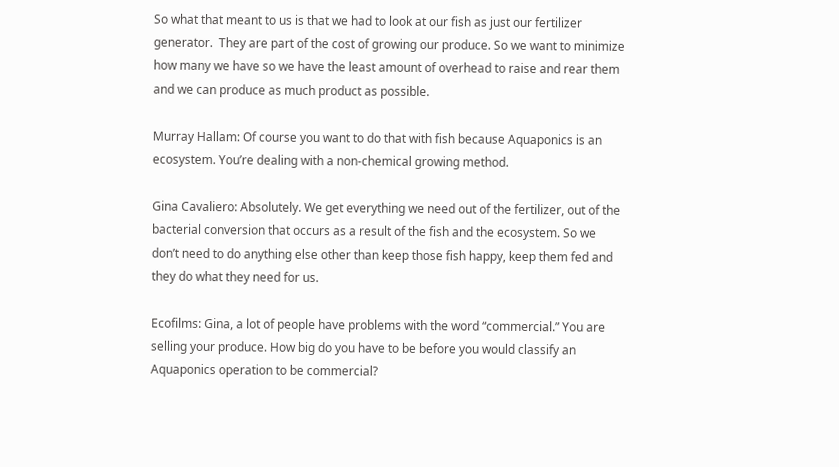So what that meant to us is that we had to look at our fish as just our fertilizer generator.  They are part of the cost of growing our produce. So we want to minimize how many we have so we have the least amount of overhead to raise and rear them and we can produce as much product as possible.

Murray Hallam: Of course you want to do that with fish because Aquaponics is an ecosystem. You’re dealing with a non-chemical growing method.

Gina Cavaliero: Absolutely. We get everything we need out of the fertilizer, out of the bacterial conversion that occurs as a result of the fish and the ecosystem. So we don’t need to do anything else other than keep those fish happy, keep them fed and they do what they need for us.

Ecofilms: Gina, a lot of people have problems with the word “commercial.” You are selling your produce. How big do you have to be before you would classify an Aquaponics operation to be commercial?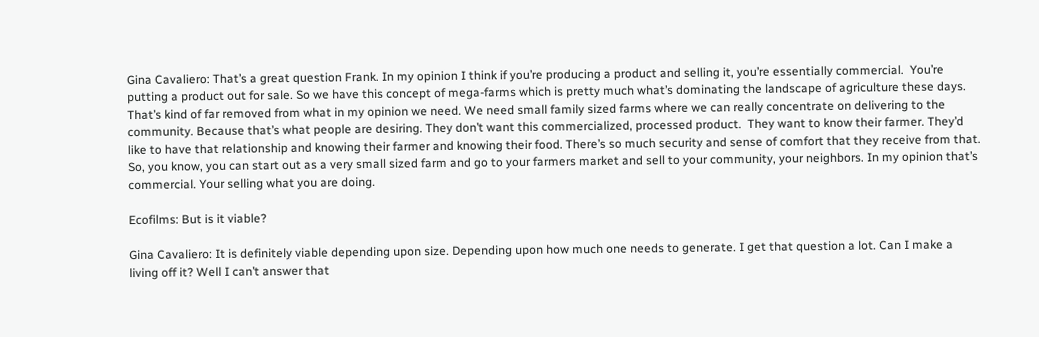Gina Cavaliero: That’s a great question Frank. In my opinion I think if you’re producing a product and selling it, you’re essentially commercial.  You’re putting a product out for sale. So we have this concept of mega-farms which is pretty much what’s dominating the landscape of agriculture these days. That’s kind of far removed from what in my opinion we need. We need small family sized farms where we can really concentrate on delivering to the community. Because that’s what people are desiring. They don’t want this commercialized, processed product.  They want to know their farmer. They’d like to have that relationship and knowing their farmer and knowing their food. There’s so much security and sense of comfort that they receive from that. So, you know, you can start out as a very small sized farm and go to your farmers market and sell to your community, your neighbors. In my opinion that’s commercial. Your selling what you are doing.

Ecofilms: But is it viable?

Gina Cavaliero: It is definitely viable depending upon size. Depending upon how much one needs to generate. I get that question a lot. Can I make a living off it? Well I can’t answer that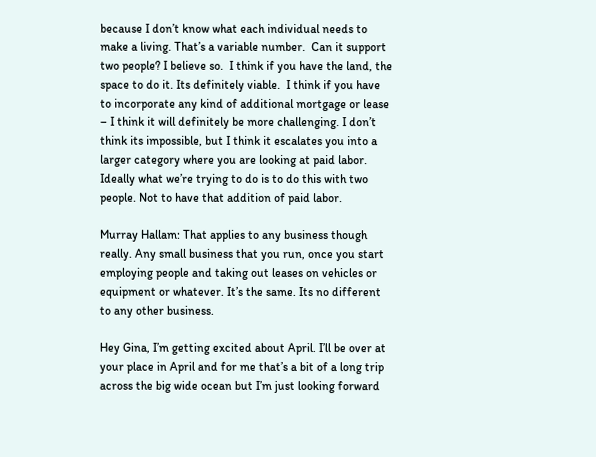because I don’t know what each individual needs to make a living. That’s a variable number.  Can it support two people? I believe so.  I think if you have the land, the space to do it. Its definitely viable.  I think if you have to incorporate any kind of additional mortgage or lease – I think it will definitely be more challenging. I don’t think its impossible, but I think it escalates you into a larger category where you are looking at paid labor. Ideally what we’re trying to do is to do this with two people. Not to have that addition of paid labor.

Murray Hallam: That applies to any business though really. Any small business that you run, once you start employing people and taking out leases on vehicles or equipment or whatever. It’s the same. Its no different to any other business.

Hey Gina, I’m getting excited about April. I’ll be over at your place in April and for me that’s a bit of a long trip across the big wide ocean but I’m just looking forward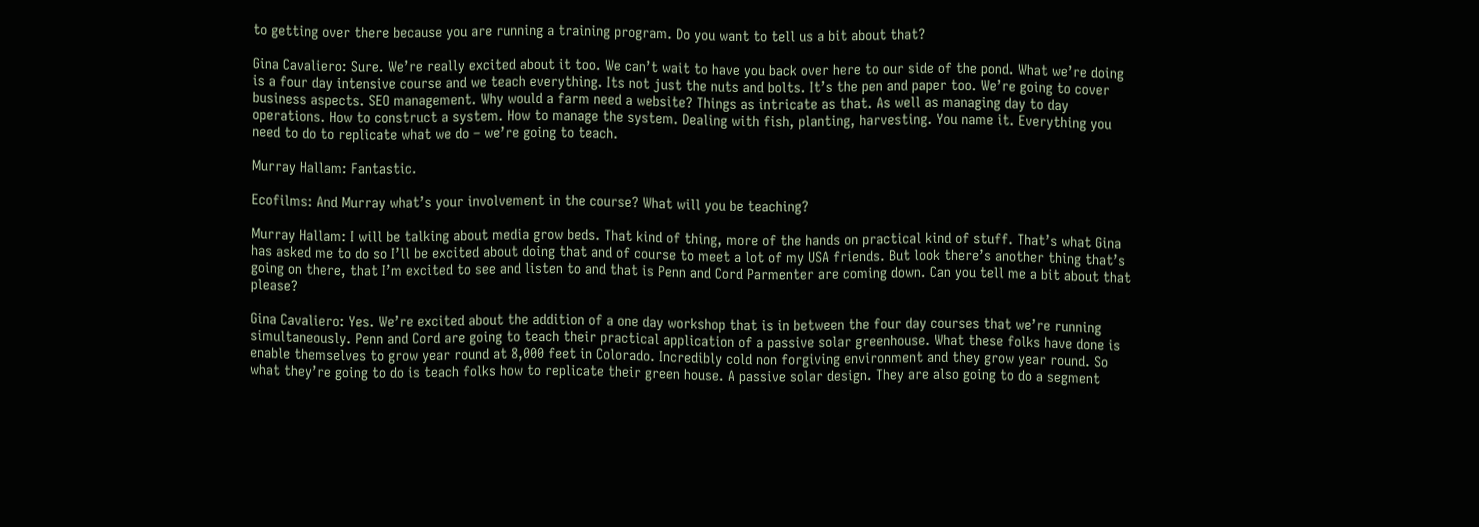to getting over there because you are running a training program. Do you want to tell us a bit about that?

Gina Cavaliero: Sure. We’re really excited about it too. We can’t wait to have you back over here to our side of the pond. What we’re doing is a four day intensive course and we teach everything. Its not just the nuts and bolts. It’s the pen and paper too. We’re going to cover business aspects. SEO management. Why would a farm need a website? Things as intricate as that. As well as managing day to day operations. How to construct a system. How to manage the system. Dealing with fish, planting, harvesting. You name it. Everything you need to do to replicate what we do – we’re going to teach.

Murray Hallam: Fantastic.

Ecofilms: And Murray what’s your involvement in the course? What will you be teaching?

Murray Hallam: I will be talking about media grow beds. That kind of thing, more of the hands on practical kind of stuff. That’s what Gina has asked me to do so I’ll be excited about doing that and of course to meet a lot of my USA friends. But look there’s another thing that’s going on there, that I’m excited to see and listen to and that is Penn and Cord Parmenter are coming down. Can you tell me a bit about that please?

Gina Cavaliero: Yes. We’re excited about the addition of a one day workshop that is in between the four day courses that we’re running simultaneously. Penn and Cord are going to teach their practical application of a passive solar greenhouse. What these folks have done is enable themselves to grow year round at 8,000 feet in Colorado. Incredibly cold non forgiving environment and they grow year round. So what they’re going to do is teach folks how to replicate their green house. A passive solar design. They are also going to do a segment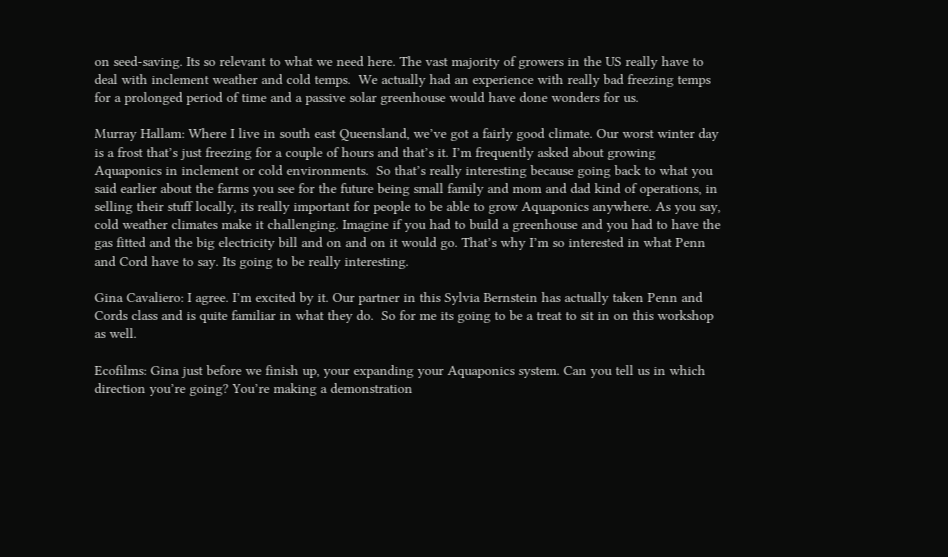on seed-saving. Its so relevant to what we need here. The vast majority of growers in the US really have to deal with inclement weather and cold temps.  We actually had an experience with really bad freezing temps for a prolonged period of time and a passive solar greenhouse would have done wonders for us.

Murray Hallam: Where I live in south east Queensland, we’ve got a fairly good climate. Our worst winter day is a frost that’s just freezing for a couple of hours and that’s it. I’m frequently asked about growing Aquaponics in inclement or cold environments.  So that’s really interesting because going back to what you said earlier about the farms you see for the future being small family and mom and dad kind of operations, in selling their stuff locally, its really important for people to be able to grow Aquaponics anywhere. As you say, cold weather climates make it challenging. Imagine if you had to build a greenhouse and you had to have the gas fitted and the big electricity bill and on and on it would go. That’s why I’m so interested in what Penn and Cord have to say. Its going to be really interesting.

Gina Cavaliero: I agree. I’m excited by it. Our partner in this Sylvia Bernstein has actually taken Penn and Cords class and is quite familiar in what they do.  So for me its going to be a treat to sit in on this workshop as well.

Ecofilms: Gina just before we finish up, your expanding your Aquaponics system. Can you tell us in which direction you’re going? You’re making a demonstration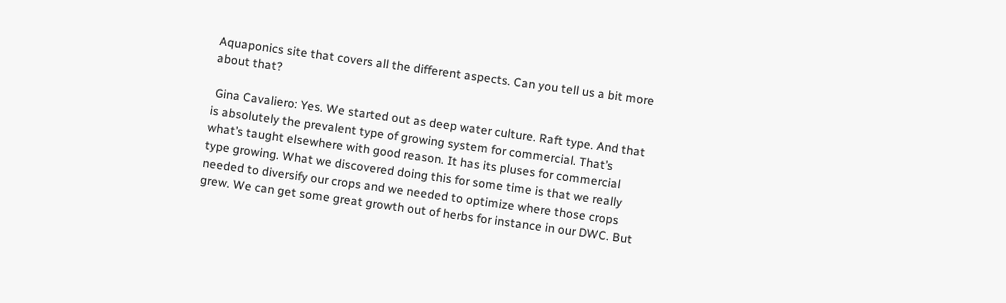Aquaponics site that covers all the different aspects. Can you tell us a bit more about that?

 Gina Cavaliero: Yes. We started out as deep water culture. Raft type. And that is absolutely the prevalent type of growing system for commercial. That’s what’s taught elsewhere with good reason. It has its pluses for commercial type growing. What we discovered doing this for some time is that we really needed to diversify our crops and we needed to optimize where those crops grew. We can get some great growth out of herbs for instance in our DWC. But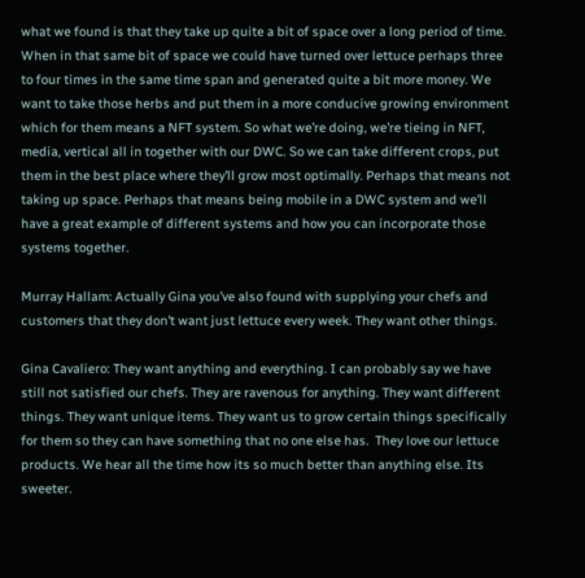what we found is that they take up quite a bit of space over a long period of time. When in that same bit of space we could have turned over lettuce perhaps three to four times in the same time span and generated quite a bit more money. We want to take those herbs and put them in a more conducive growing environment which for them means a NFT system. So what we’re doing, we’re tieing in NFT, media, vertical all in together with our DWC. So we can take different crops, put them in the best place where they’ll grow most optimally. Perhaps that means not taking up space. Perhaps that means being mobile in a DWC system and we’ll have a great example of different systems and how you can incorporate those systems together.

Murray Hallam: Actually Gina you’ve also found with supplying your chefs and customers that they don’t want just lettuce every week. They want other things.

Gina Cavaliero: They want anything and everything. I can probably say we have still not satisfied our chefs. They are ravenous for anything. They want different things. They want unique items. They want us to grow certain things specifically for them so they can have something that no one else has.  They love our lettuce products. We hear all the time how its so much better than anything else. Its sweeter.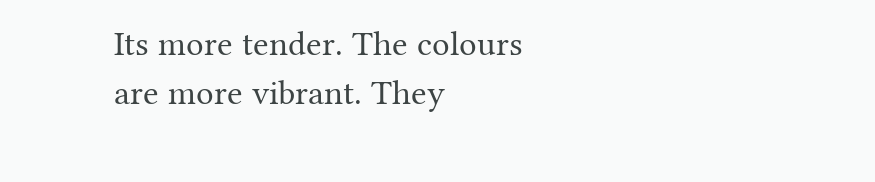Its more tender. The colours are more vibrant. They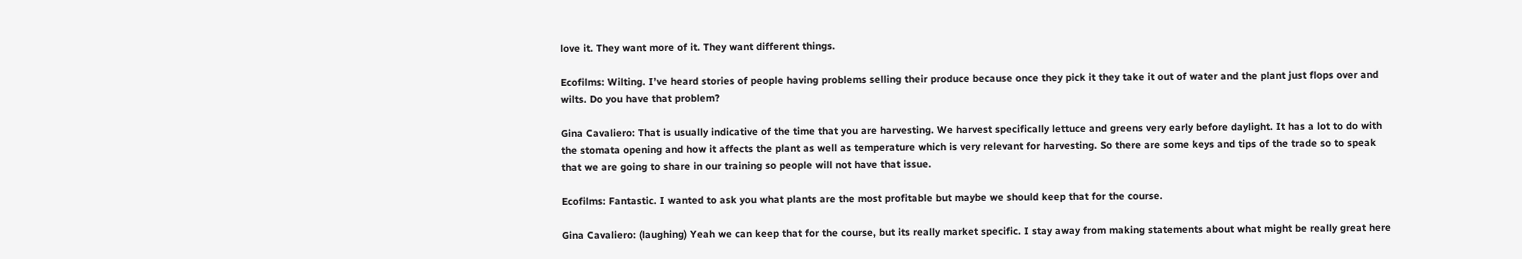love it. They want more of it. They want different things.

Ecofilms: Wilting. I’ve heard stories of people having problems selling their produce because once they pick it they take it out of water and the plant just flops over and wilts. Do you have that problem?

Gina Cavaliero: That is usually indicative of the time that you are harvesting. We harvest specifically lettuce and greens very early before daylight. It has a lot to do with the stomata opening and how it affects the plant as well as temperature which is very relevant for harvesting. So there are some keys and tips of the trade so to speak that we are going to share in our training so people will not have that issue.

Ecofilms: Fantastic. I wanted to ask you what plants are the most profitable but maybe we should keep that for the course.

Gina Cavaliero: (laughing) Yeah we can keep that for the course, but its really market specific. I stay away from making statements about what might be really great here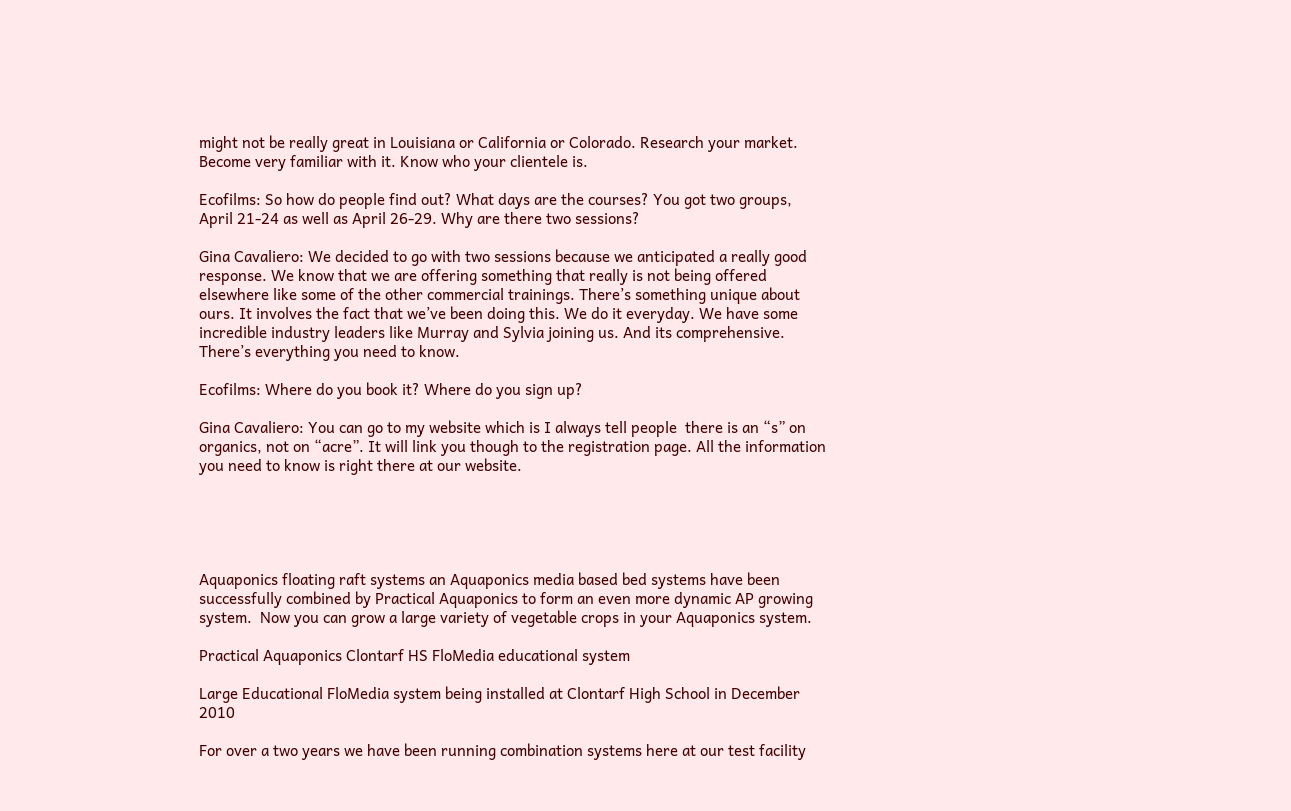might not be really great in Louisiana or California or Colorado. Research your market. Become very familiar with it. Know who your clientele is.

Ecofilms: So how do people find out? What days are the courses? You got two groups, April 21-24 as well as April 26-29. Why are there two sessions?

Gina Cavaliero: We decided to go with two sessions because we anticipated a really good response. We know that we are offering something that really is not being offered elsewhere like some of the other commercial trainings. There’s something unique about ours. It involves the fact that we’ve been doing this. We do it everyday. We have some incredible industry leaders like Murray and Sylvia joining us. And its comprehensive. There’s everything you need to know.

Ecofilms: Where do you book it? Where do you sign up?

Gina Cavaliero: You can go to my website which is I always tell people  there is an “s” on organics, not on “acre”. It will link you though to the registration page. All the information you need to know is right there at our website.





Aquaponics floating raft systems an Aquaponics media based bed systems have been successfully combined by Practical Aquaponics to form an even more dynamic AP growing system.  Now you can grow a large variety of vegetable crops in your Aquaponics system.

Practical Aquaponics Clontarf HS FloMedia educational system

Large Educational FloMedia system being installed at Clontarf High School in December 2010

For over a two years we have been running combination systems here at our test facility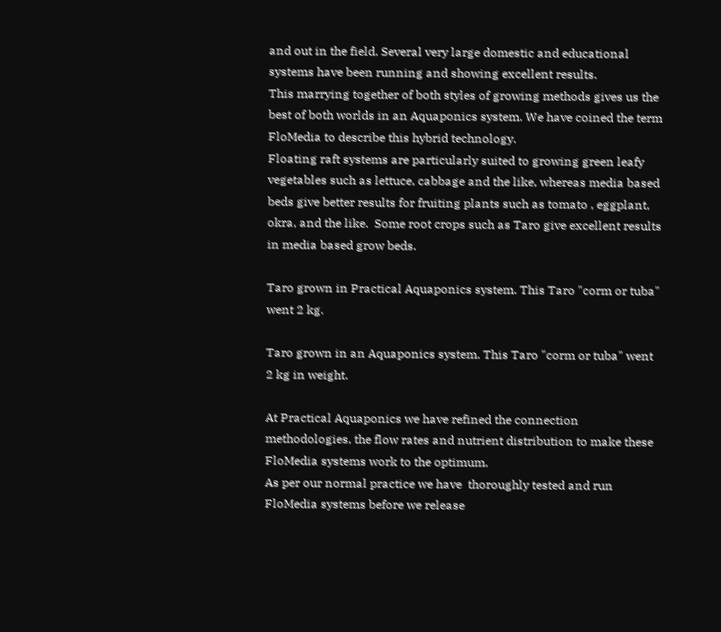and out in the field. Several very large domestic and educational systems have been running and showing excellent results.
This marrying together of both styles of growing methods gives us the best of both worlds in an Aquaponics system. We have coined the term FloMedia to describe this hybrid technology.
Floating raft systems are particularly suited to growing green leafy vegetables such as lettuce, cabbage and the like, whereas media based beds give better results for fruiting plants such as tomato , eggplant, okra, and the like.  Some root crops such as Taro give excellent results in media based grow beds.

Taro grown in Practical Aquaponics system. This Taro "corm or tuba" went 2 kg.

Taro grown in an Aquaponics system. This Taro "corm or tuba" went 2 kg in weight.

At Practical Aquaponics we have refined the connection methodologies, the flow rates and nutrient distribution to make these FloMedia systems work to the optimum.
As per our normal practice we have  thoroughly tested and run FloMedia systems before we release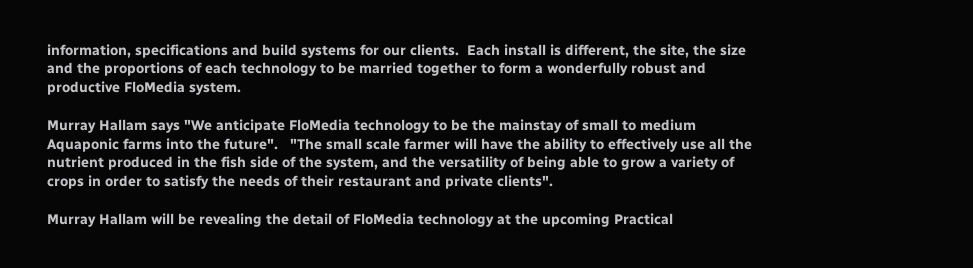information, specifications and build systems for our clients.  Each install is different, the site, the size and the proportions of each technology to be married together to form a wonderfully robust and productive FloMedia system.

Murray Hallam says "We anticipate FloMedia technology to be the mainstay of small to medium Aquaponic farms into the future".   "The small scale farmer will have the ability to effectively use all the nutrient produced in the fish side of the system, and the versatility of being able to grow a variety of crops in order to satisfy the needs of their restaurant and private clients".

Murray Hallam will be revealing the detail of FloMedia technology at the upcoming Practical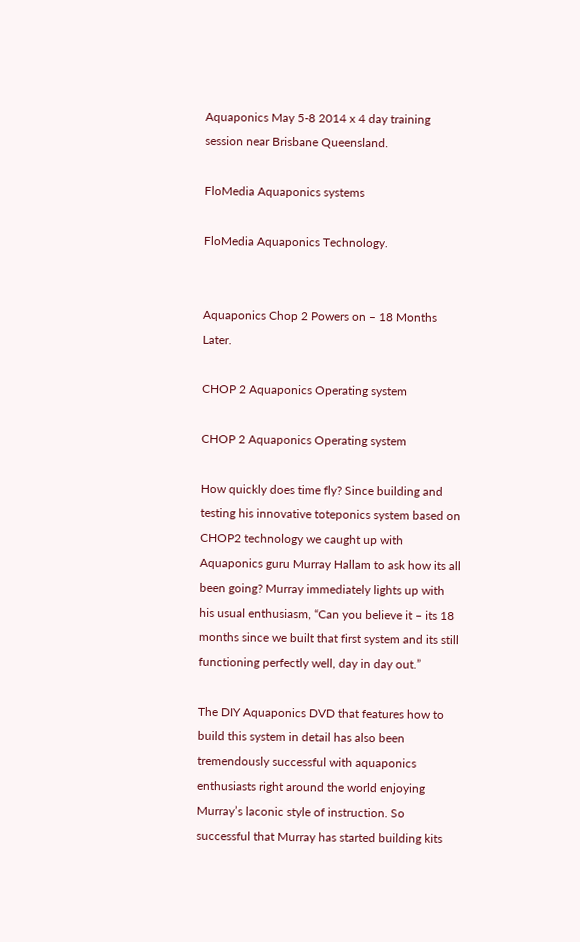Aquaponics May 5-8 2014 x 4 day training session near Brisbane Queensland.

FloMedia Aquaponics systems

FloMedia Aquaponics Technology.


Aquaponics Chop 2 Powers on – 18 Months Later.

CHOP 2 Aquaponics Operating system

CHOP 2 Aquaponics Operating system

How quickly does time fly? Since building and testing his innovative toteponics system based on CHOP2 technology we caught up with Aquaponics guru Murray Hallam to ask how its all been going? Murray immediately lights up with his usual enthusiasm, “Can you believe it – its 18 months since we built that first system and its still functioning perfectly well, day in day out.”

The DIY Aquaponics DVD that features how to build this system in detail has also been tremendously successful with aquaponics enthusiasts right around the world enjoying Murray’s laconic style of instruction. So successful that Murray has started building kits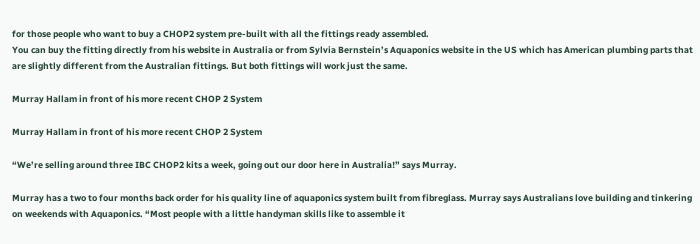for those people who want to buy a CHOP2 system pre-built with all the fittings ready assembled.
You can buy the fitting directly from his website in Australia or from Sylvia Bernstein’s Aquaponics website in the US which has American plumbing parts that are slightly different from the Australian fittings. But both fittings will work just the same.

Murray Hallam in front of his more recent CHOP 2 System

Murray Hallam in front of his more recent CHOP 2 System

“We’re selling around three IBC CHOP2 kits a week, going out our door here in Australia!” says Murray.

Murray has a two to four months back order for his quality line of aquaponics system built from fibreglass. Murray says Australians love building and tinkering on weekends with Aquaponics. “Most people with a little handyman skills like to assemble it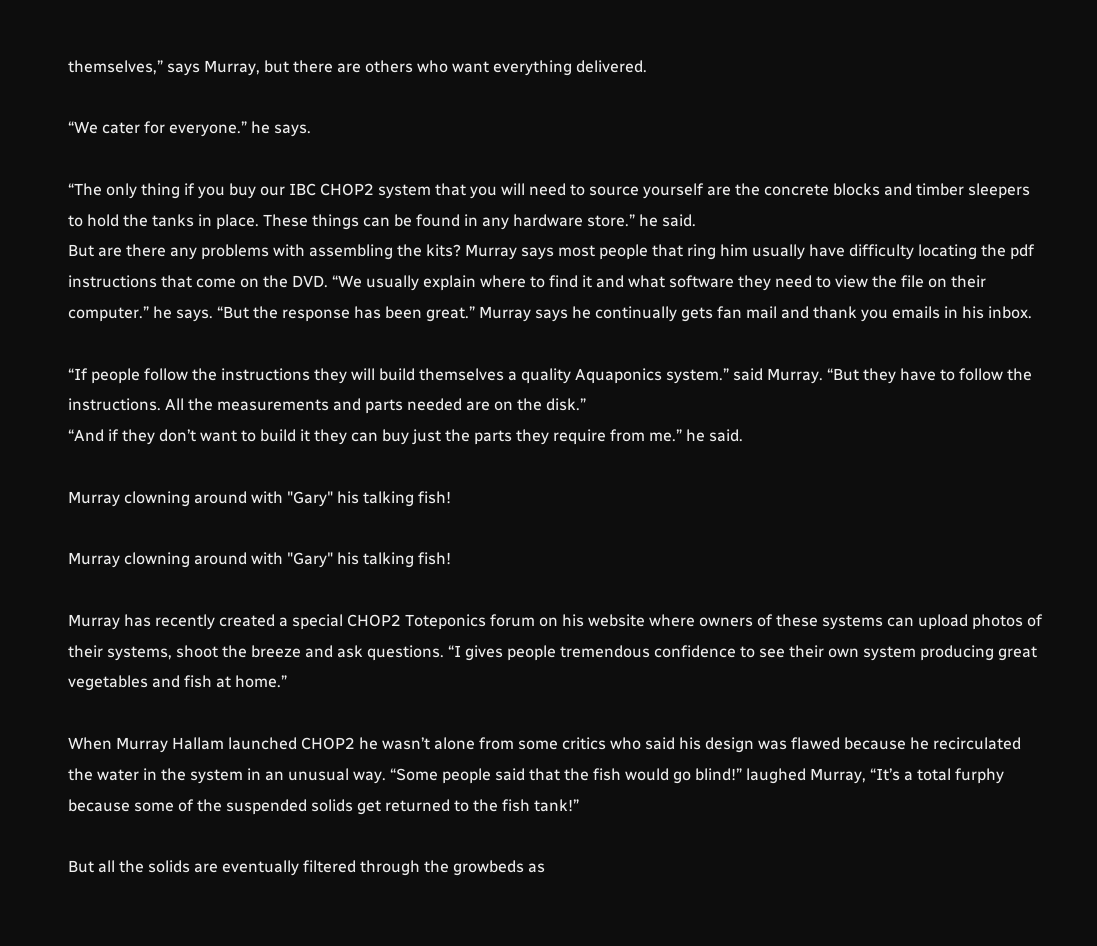themselves,” says Murray, but there are others who want everything delivered.

“We cater for everyone.” he says.

“The only thing if you buy our IBC CHOP2 system that you will need to source yourself are the concrete blocks and timber sleepers to hold the tanks in place. These things can be found in any hardware store.” he said.
But are there any problems with assembling the kits? Murray says most people that ring him usually have difficulty locating the pdf instructions that come on the DVD. “We usually explain where to find it and what software they need to view the file on their computer.” he says. “But the response has been great.” Murray says he continually gets fan mail and thank you emails in his inbox.

“If people follow the instructions they will build themselves a quality Aquaponics system.” said Murray. “But they have to follow the instructions. All the measurements and parts needed are on the disk.”
“And if they don’t want to build it they can buy just the parts they require from me.” he said.

Murray clowning around with "Gary" his talking fish!

Murray clowning around with "Gary" his talking fish!

Murray has recently created a special CHOP2 Toteponics forum on his website where owners of these systems can upload photos of their systems, shoot the breeze and ask questions. “I gives people tremendous confidence to see their own system producing great vegetables and fish at home.”

When Murray Hallam launched CHOP2 he wasn’t alone from some critics who said his design was flawed because he recirculated the water in the system in an unusual way. “Some people said that the fish would go blind!” laughed Murray, “It’s a total furphy because some of the suspended solids get returned to the fish tank!”

But all the solids are eventually filtered through the growbeds as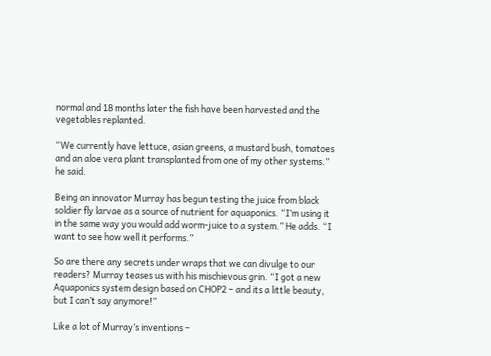normal and 18 months later the fish have been harvested and the vegetables replanted.

“We currently have lettuce, asian greens, a mustard bush, tomatoes and an aloe vera plant transplanted from one of my other systems.” he said.

Being an innovator Murray has begun testing the juice from black soldier fly larvae as a source of nutrient for aquaponics. “I’m using it in the same way you would add worm-juice to a system.” He adds. “I want to see how well it performs.”

So are there any secrets under wraps that we can divulge to our readers? Murray teases us with his mischievous grin. “I got a new Aquaponics system design based on CHOP2 – and its a little beauty, but I can’t say anymore!”

Like a lot of Murray’s inventions –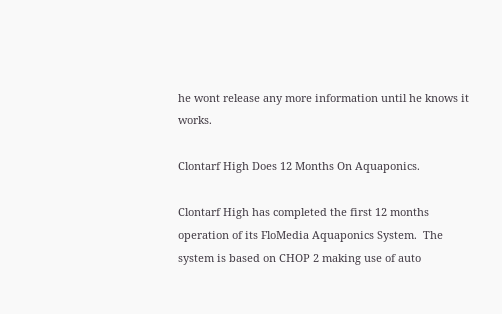he wont release any more information until he knows it works.

Clontarf High Does 12 Months On Aquaponics.

Clontarf High has completed the first 12 months operation of its FloMedia Aquaponics System.  The system is based on CHOP 2 making use of auto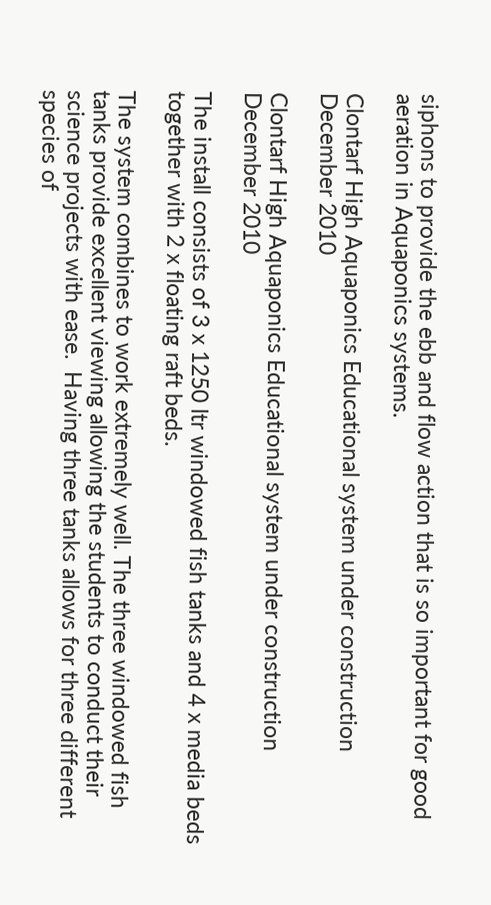siphons to provide the ebb and flow action that is so important for good aeration in Aquaponics systems.

Clontarf High Aquaponics Educational system under construction December 2010

Clontarf High Aquaponics Educational system under construction December 2010

The install consists of 3 x 1250 ltr windowed fish tanks and 4 x media beds together with 2 x floating raft beds.

The system combines to work extremely well. The three windowed fish tanks provide excellent viewing allowing the students to conduct their science projects with ease.  Having three tanks allows for three different species of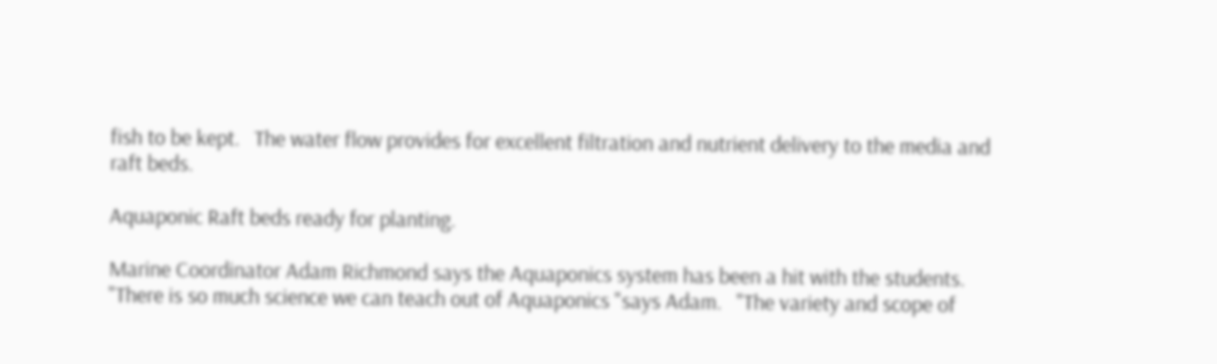fish to be kept.   The water flow provides for excellent filtration and nutrient delivery to the media and raft beds.

Aquaponic Raft beds ready for planting.

Marine Coordinator Adam Richmond says the Aquaponics system has been a hit with the students.  "There is so much science we can teach out of Aquaponics "says Adam.   "The variety and scope of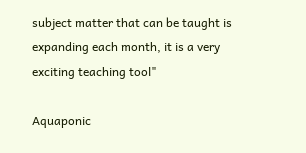subject matter that can be taught is expanding each month, it is a very exciting teaching tool"

Aquaponic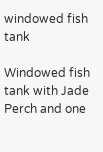windowed fish tank

Windowed fish tank with Jade Perch and one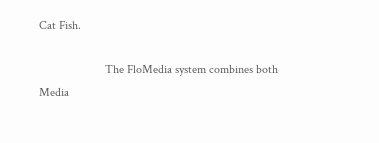Cat Fish.

                      The FloMedia system combines both Media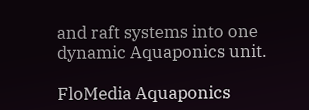and raft systems into one dynamic Aquaponics unit.

FloMedia Aquaponics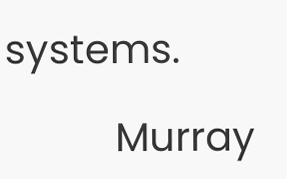systems.

          Murray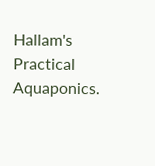Hallam's Practical Aquaponics.